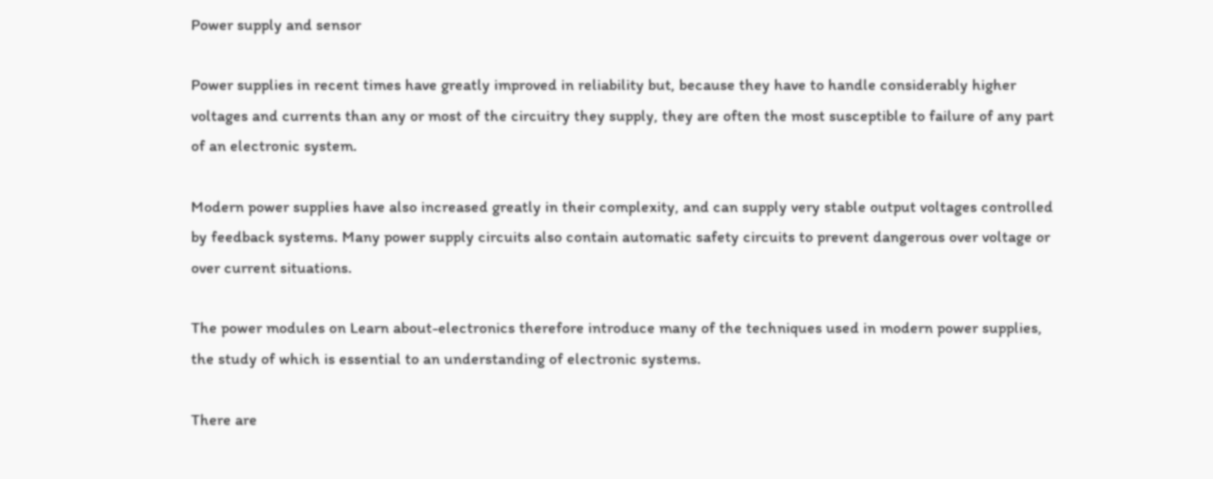Power supply and sensor

Power supplies in recent times have greatly improved in reliability but, because they have to handle considerably higher voltages and currents than any or most of the circuitry they supply, they are often the most susceptible to failure of any part of an electronic system.

Modern power supplies have also increased greatly in their complexity, and can supply very stable output voltages controlled by feedback systems. Many power supply circuits also contain automatic safety circuits to prevent dangerous over voltage or over current situations.

The power modules on Learn about-electronics therefore introduce many of the techniques used in modern power supplies, the study of which is essential to an understanding of electronic systems.

There are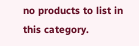no products to list in this category.